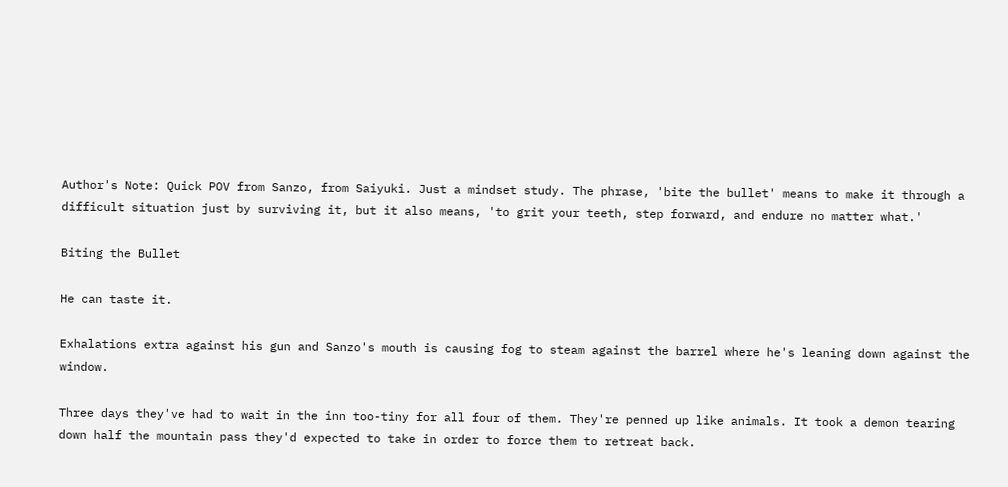Author's Note: Quick POV from Sanzo, from Saiyuki. Just a mindset study. The phrase, 'bite the bullet' means to make it through a difficult situation just by surviving it, but it also means, 'to grit your teeth, step forward, and endure no matter what.'

Biting the Bullet

He can taste it.

Exhalations extra against his gun and Sanzo's mouth is causing fog to steam against the barrel where he's leaning down against the window.

Three days they've had to wait in the inn too-tiny for all four of them. They're penned up like animals. It took a demon tearing down half the mountain pass they'd expected to take in order to force them to retreat back.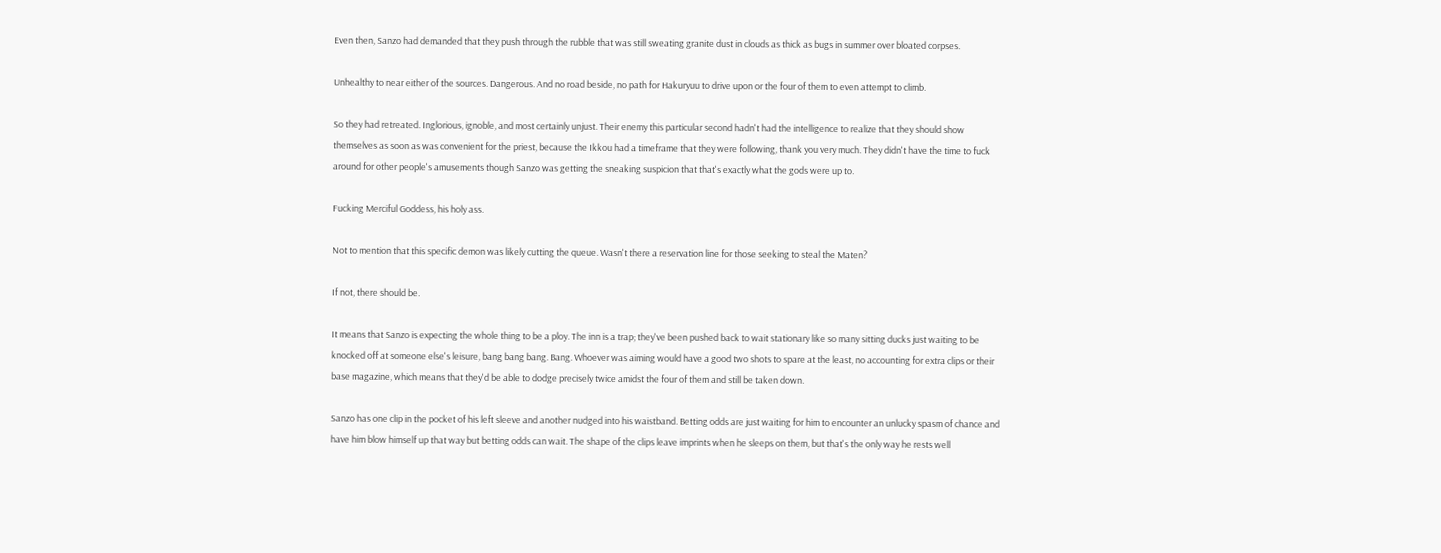Even then, Sanzo had demanded that they push through the rubble that was still sweating granite dust in clouds as thick as bugs in summer over bloated corpses.

Unhealthy to near either of the sources. Dangerous. And no road beside, no path for Hakuryuu to drive upon or the four of them to even attempt to climb.

So they had retreated. Inglorious, ignoble, and most certainly unjust. Their enemy this particular second hadn't had the intelligence to realize that they should show themselves as soon as was convenient for the priest, because the Ikkou had a timeframe that they were following, thank you very much. They didn't have the time to fuck around for other people's amusements though Sanzo was getting the sneaking suspicion that that's exactly what the gods were up to.

Fucking Merciful Goddess, his holy ass.

Not to mention that this specific demon was likely cutting the queue. Wasn't there a reservation line for those seeking to steal the Maten?

If not, there should be.

It means that Sanzo is expecting the whole thing to be a ploy. The inn is a trap; they've been pushed back to wait stationary like so many sitting ducks just waiting to be knocked off at someone else's leisure, bang bang bang. Bang. Whoever was aiming would have a good two shots to spare at the least, no accounting for extra clips or their base magazine, which means that they'd be able to dodge precisely twice amidst the four of them and still be taken down.

Sanzo has one clip in the pocket of his left sleeve and another nudged into his waistband. Betting odds are just waiting for him to encounter an unlucky spasm of chance and have him blow himself up that way but betting odds can wait. The shape of the clips leave imprints when he sleeps on them, but that's the only way he rests well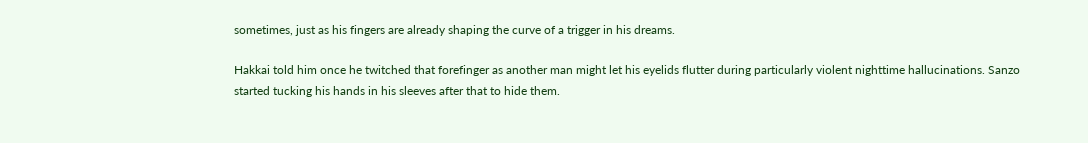sometimes, just as his fingers are already shaping the curve of a trigger in his dreams.

Hakkai told him once he twitched that forefinger as another man might let his eyelids flutter during particularly violent nighttime hallucinations. Sanzo started tucking his hands in his sleeves after that to hide them.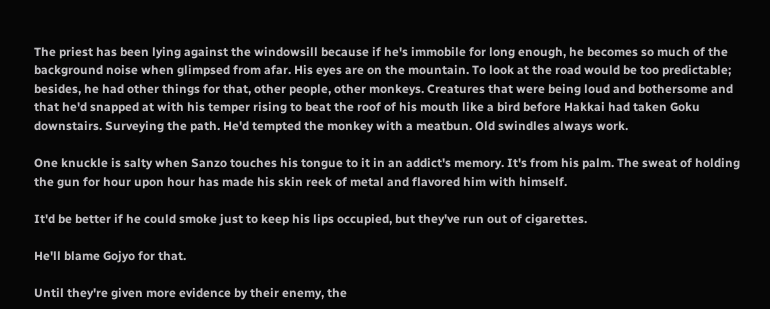The priest has been lying against the windowsill because if he's immobile for long enough, he becomes so much of the background noise when glimpsed from afar. His eyes are on the mountain. To look at the road would be too predictable; besides, he had other things for that, other people, other monkeys. Creatures that were being loud and bothersome and that he'd snapped at with his temper rising to beat the roof of his mouth like a bird before Hakkai had taken Goku downstairs. Surveying the path. He'd tempted the monkey with a meatbun. Old swindles always work.

One knuckle is salty when Sanzo touches his tongue to it in an addict's memory. It's from his palm. The sweat of holding the gun for hour upon hour has made his skin reek of metal and flavored him with himself.

It'd be better if he could smoke just to keep his lips occupied, but they've run out of cigarettes.

He'll blame Gojyo for that.

Until they're given more evidence by their enemy, the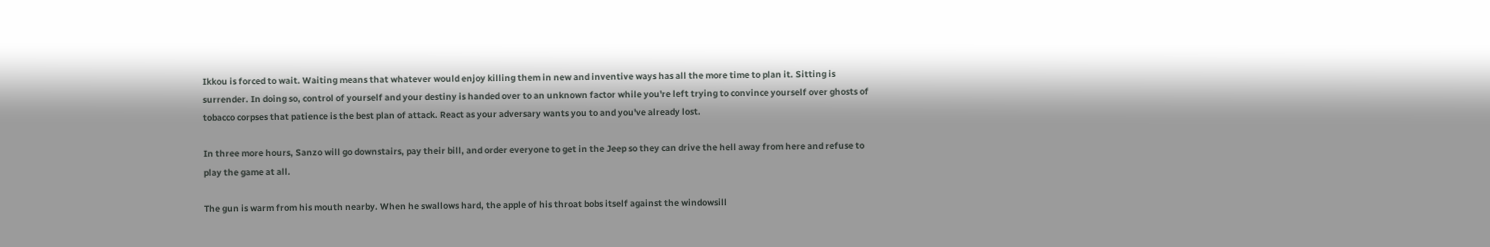Ikkou is forced to wait. Waiting means that whatever would enjoy killing them in new and inventive ways has all the more time to plan it. Sitting is surrender. In doing so, control of yourself and your destiny is handed over to an unknown factor while you're left trying to convince yourself over ghosts of tobacco corpses that patience is the best plan of attack. React as your adversary wants you to and you've already lost.

In three more hours, Sanzo will go downstairs, pay their bill, and order everyone to get in the Jeep so they can drive the hell away from here and refuse to play the game at all.

The gun is warm from his mouth nearby. When he swallows hard, the apple of his throat bobs itself against the windowsill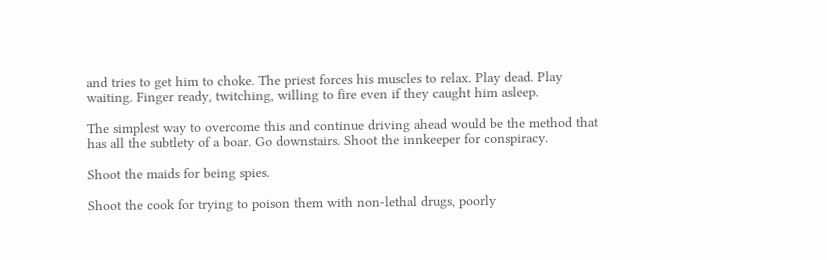and tries to get him to choke. The priest forces his muscles to relax. Play dead. Play waiting. Finger ready, twitching, willing to fire even if they caught him asleep.

The simplest way to overcome this and continue driving ahead would be the method that has all the subtlety of a boar. Go downstairs. Shoot the innkeeper for conspiracy.

Shoot the maids for being spies.

Shoot the cook for trying to poison them with non-lethal drugs, poorly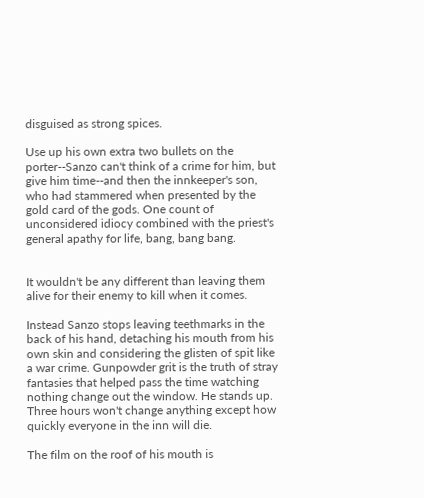disguised as strong spices.

Use up his own extra two bullets on the porter--Sanzo can't think of a crime for him, but give him time--and then the innkeeper's son, who had stammered when presented by the gold card of the gods. One count of unconsidered idiocy combined with the priest's general apathy for life, bang, bang bang.


It wouldn't be any different than leaving them alive for their enemy to kill when it comes.

Instead Sanzo stops leaving teethmarks in the back of his hand, detaching his mouth from his own skin and considering the glisten of spit like a war crime. Gunpowder grit is the truth of stray fantasies that helped pass the time watching nothing change out the window. He stands up. Three hours won't change anything except how quickly everyone in the inn will die.

The film on the roof of his mouth is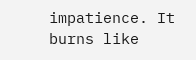impatience. It burns like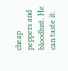cheap peppers and bloodlust. He can taste it.